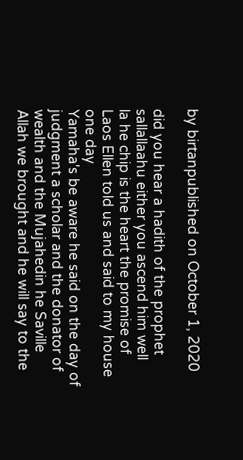by birtanpublished on October 1, 2020

did you hear a hadith of the prophet
sallallaahu either you ascend him well
la he chip is the heart the promise of
Laos Ellen told us and said to my house
one day
Yamaha's be aware he said on the day of
judgment a scholar and the donator of
wealth and the Mujahedin he Saville
Allah we brought and he will say to the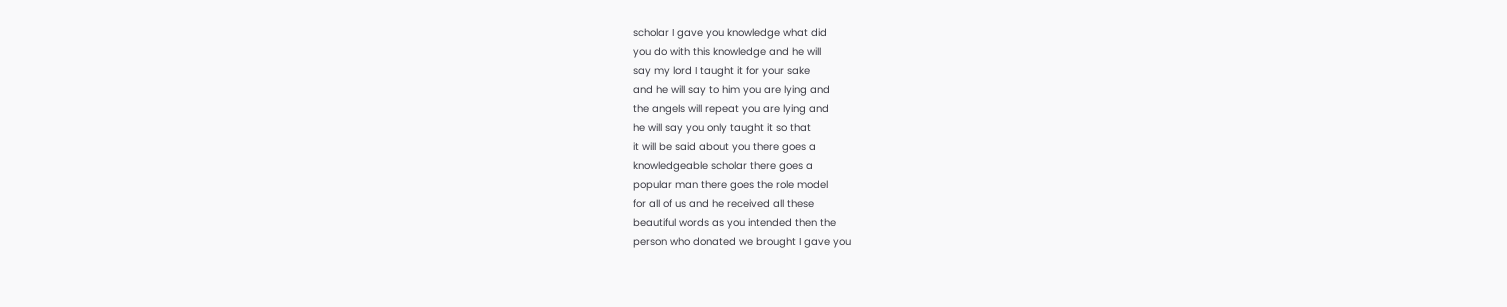scholar I gave you knowledge what did
you do with this knowledge and he will
say my lord I taught it for your sake
and he will say to him you are lying and
the angels will repeat you are lying and
he will say you only taught it so that
it will be said about you there goes a
knowledgeable scholar there goes a
popular man there goes the role model
for all of us and he received all these
beautiful words as you intended then the
person who donated we brought I gave you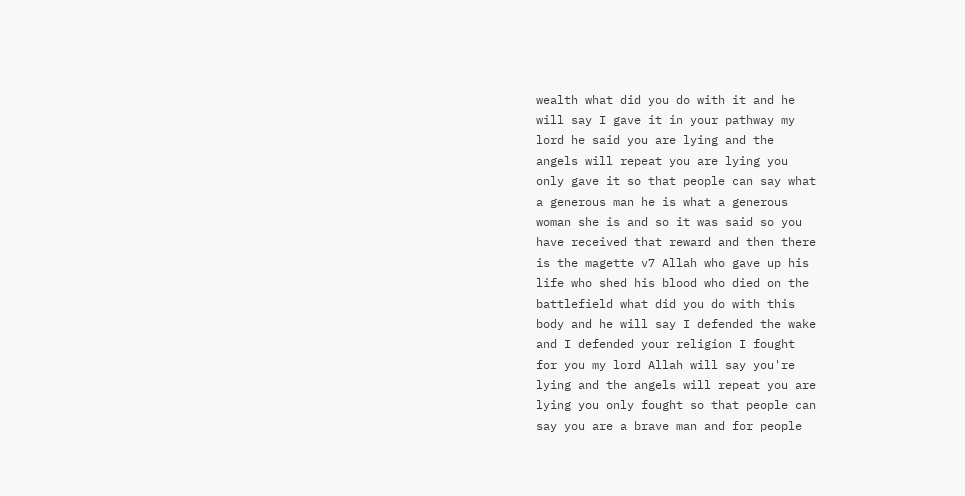wealth what did you do with it and he
will say I gave it in your pathway my
lord he said you are lying and the
angels will repeat you are lying you
only gave it so that people can say what
a generous man he is what a generous
woman she is and so it was said so you
have received that reward and then there
is the magette v7 Allah who gave up his
life who shed his blood who died on the
battlefield what did you do with this
body and he will say I defended the wake
and I defended your religion I fought
for you my lord Allah will say you're
lying and the angels will repeat you are
lying you only fought so that people can
say you are a brave man and for people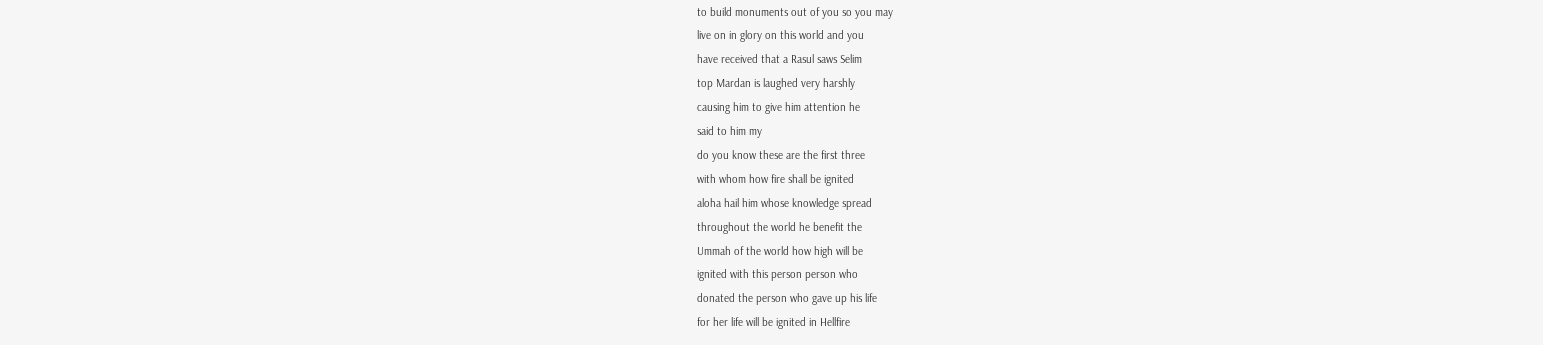to build monuments out of you so you may
live on in glory on this world and you
have received that a Rasul saws Selim
top Mardan is laughed very harshly
causing him to give him attention he
said to him my
do you know these are the first three
with whom how fire shall be ignited
aloha hail him whose knowledge spread
throughout the world he benefit the
Ummah of the world how high will be
ignited with this person person who
donated the person who gave up his life
for her life will be ignited in Hellfire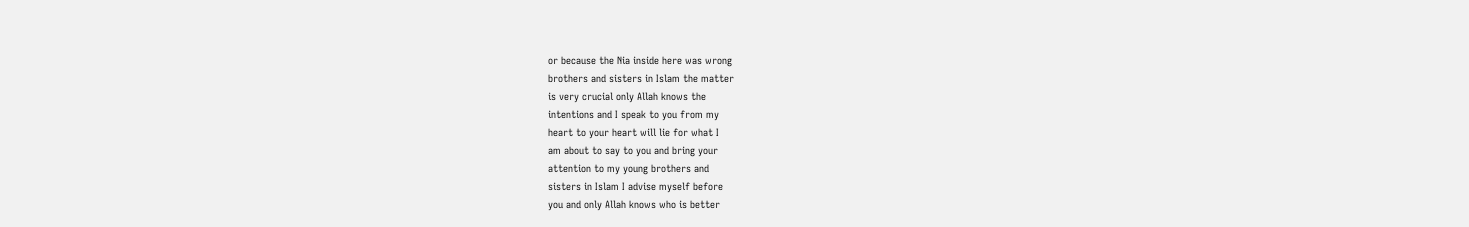or because the Nia inside here was wrong
brothers and sisters in Islam the matter
is very crucial only Allah knows the
intentions and I speak to you from my
heart to your heart will lie for what I
am about to say to you and bring your
attention to my young brothers and
sisters in Islam I advise myself before
you and only Allah knows who is better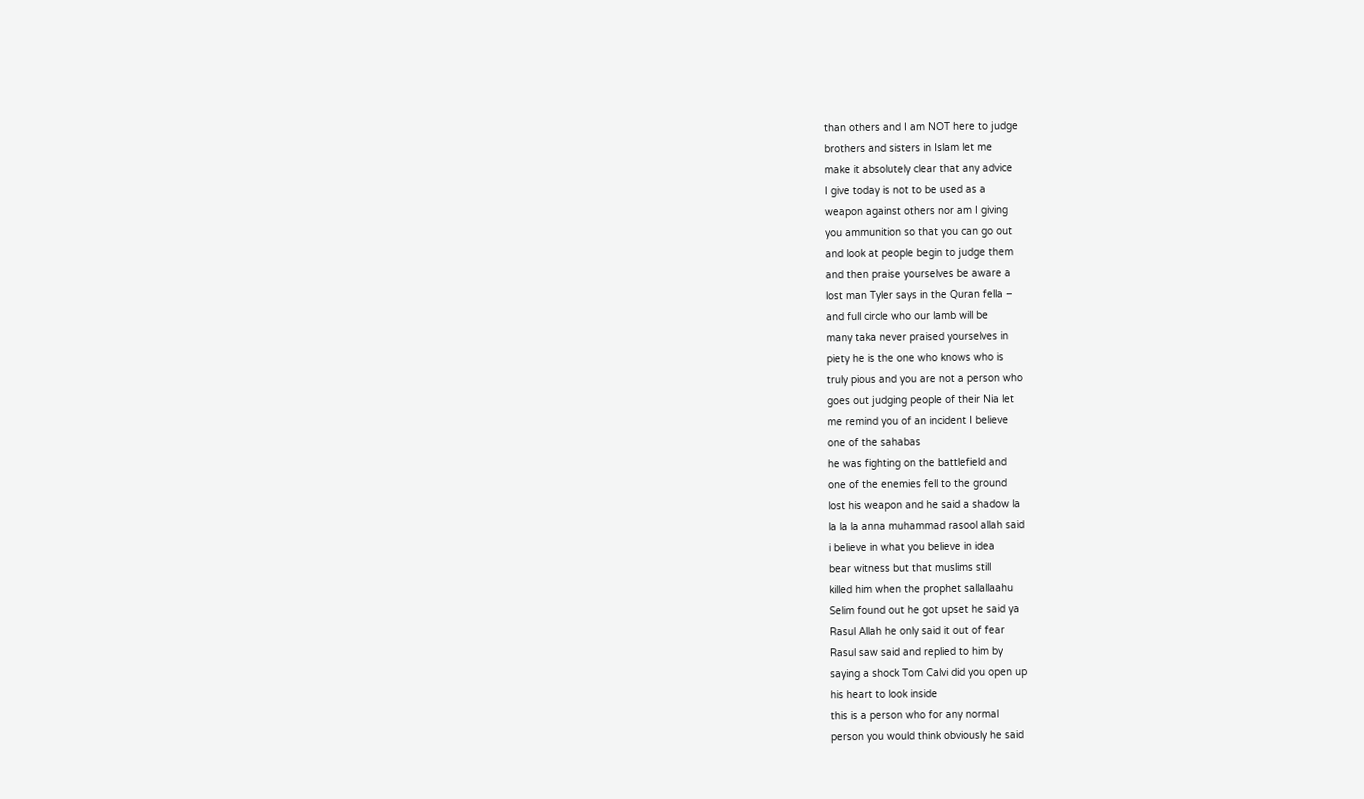than others and I am NOT here to judge
brothers and sisters in Islam let me
make it absolutely clear that any advice
I give today is not to be used as a
weapon against others nor am I giving
you ammunition so that you can go out
and look at people begin to judge them
and then praise yourselves be aware a
lost man Tyler says in the Quran fella –
and full circle who our lamb will be
many taka never praised yourselves in
piety he is the one who knows who is
truly pious and you are not a person who
goes out judging people of their Nia let
me remind you of an incident I believe
one of the sahabas
he was fighting on the battlefield and
one of the enemies fell to the ground
lost his weapon and he said a shadow la
la la la anna muhammad rasool allah said
i believe in what you believe in idea
bear witness but that muslims still
killed him when the prophet sallallaahu
Selim found out he got upset he said ya
Rasul Allah he only said it out of fear
Rasul saw said and replied to him by
saying a shock Tom Calvi did you open up
his heart to look inside
this is a person who for any normal
person you would think obviously he said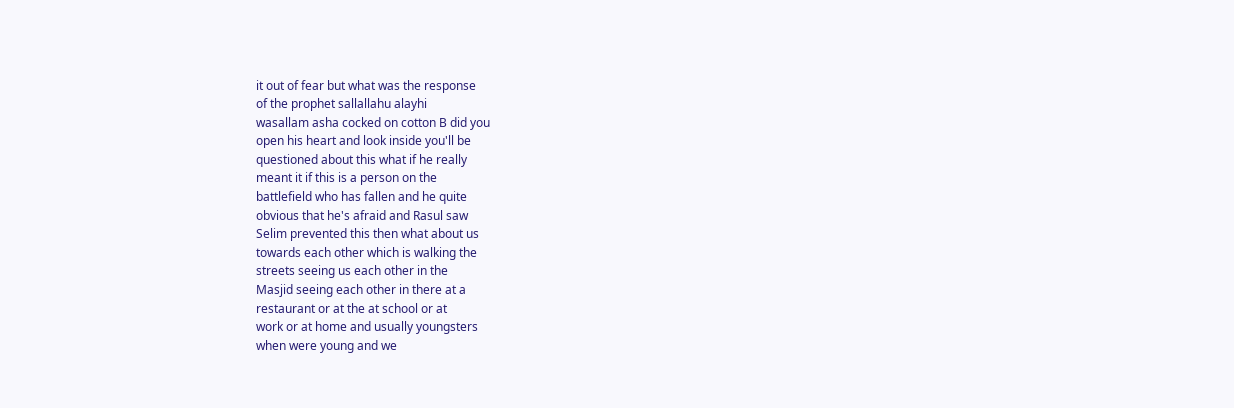it out of fear but what was the response
of the prophet sallallahu alayhi
wasallam asha cocked on cotton B did you
open his heart and look inside you'll be
questioned about this what if he really
meant it if this is a person on the
battlefield who has fallen and he quite
obvious that he's afraid and Rasul saw
Selim prevented this then what about us
towards each other which is walking the
streets seeing us each other in the
Masjid seeing each other in there at a
restaurant or at the at school or at
work or at home and usually youngsters
when were young and we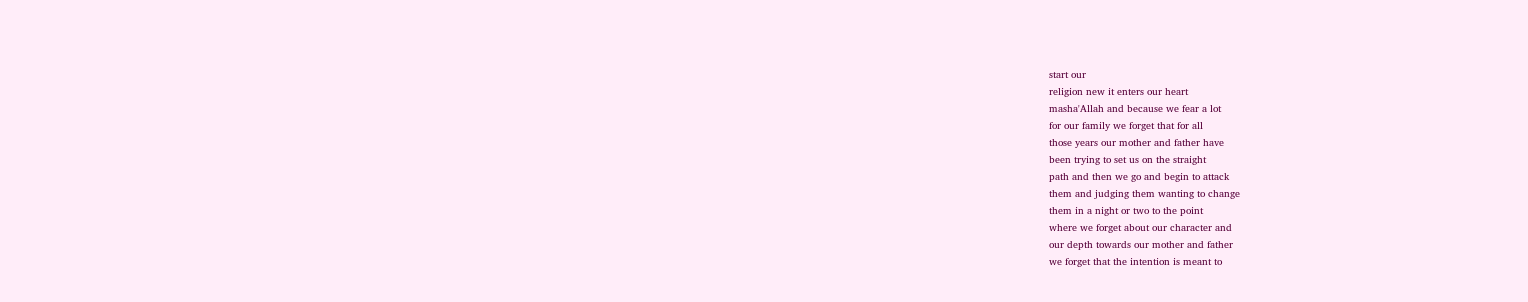start our
religion new it enters our heart
masha'Allah and because we fear a lot
for our family we forget that for all
those years our mother and father have
been trying to set us on the straight
path and then we go and begin to attack
them and judging them wanting to change
them in a night or two to the point
where we forget about our character and
our depth towards our mother and father
we forget that the intention is meant to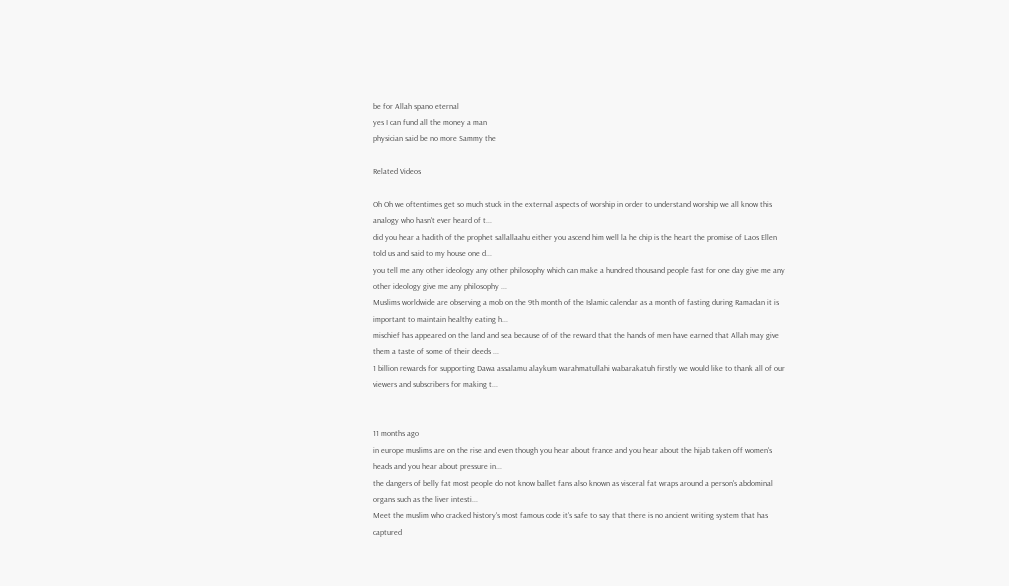be for Allah spano eternal
yes I can fund all the money a man
physician said be no more Sammy the

Related Videos

Oh Oh we oftentimes get so much stuck in the external aspects of worship in order to understand worship we all know this analogy who hasn't ever heard of t...
did you hear a hadith of the prophet sallallaahu either you ascend him well la he chip is the heart the promise of Laos Ellen told us and said to my house one d...
you tell me any other ideology any other philosophy which can make a hundred thousand people fast for one day give me any other ideology give me any philosophy ...
Muslims worldwide are observing a mob on the 9th month of the Islamic calendar as a month of fasting during Ramadan it is important to maintain healthy eating h...
mischief has appeared on the land and sea because of of the reward that the hands of men have earned that Allah may give them a taste of some of their deeds ...
1 billion rewards for supporting Dawa assalamu alaykum warahmatullahi wabarakatuh firstly we would like to thank all of our viewers and subscribers for making t...


11 months ago
in europe muslims are on the rise and even though you hear about france and you hear about the hijab taken off women's heads and you hear about pressure in...
the dangers of belly fat most people do not know ballet fans also known as visceral fat wraps around a person's abdominal organs such as the liver intesti...
Meet the muslim who cracked history's most famous code it's safe to say that there is no ancient writing system that has captured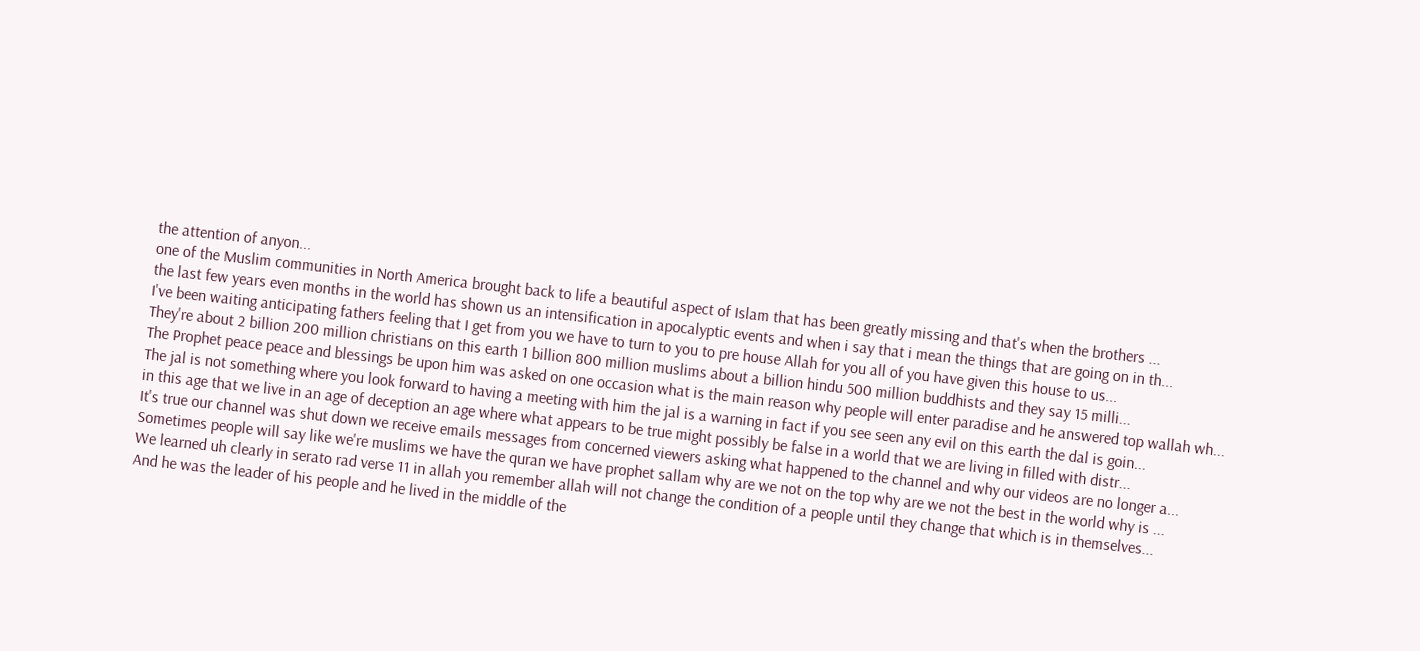the attention of anyon...
one of the Muslim communities in North America brought back to life a beautiful aspect of Islam that has been greatly missing and that's when the brothers ...
the last few years even months in the world has shown us an intensification in apocalyptic events and when i say that i mean the things that are going on in th...
I've been waiting anticipating fathers feeling that I get from you we have to turn to you to pre house Allah for you all of you have given this house to us...
They're about 2 billion 200 million christians on this earth 1 billion 800 million muslims about a billion hindu 500 million buddhists and they say 15 milli...
The Prophet peace peace and blessings be upon him was asked on one occasion what is the main reason why people will enter paradise and he answered top wallah wh...
The jal is not something where you look forward to having a meeting with him the jal is a warning in fact if you see seen any evil on this earth the dal is goin...
in this age that we live in an age of deception an age where what appears to be true might possibly be false in a world that we are living in filled with distr...
It's true our channel was shut down we receive emails messages from concerned viewers asking what happened to the channel and why our videos are no longer a...
Sometimes people will say like we're muslims we have the quran we have prophet sallam why are we not on the top why are we not the best in the world why is ...
We learned uh clearly in serato rad verse 11 in allah you remember allah will not change the condition of a people until they change that which is in themselves...
And he was the leader of his people and he lived in the middle of the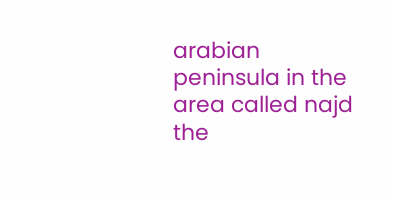arabian peninsula in the area called najd the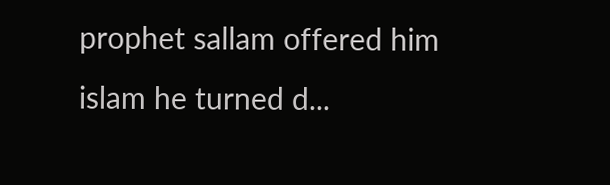prophet sallam offered him islam he turned d...